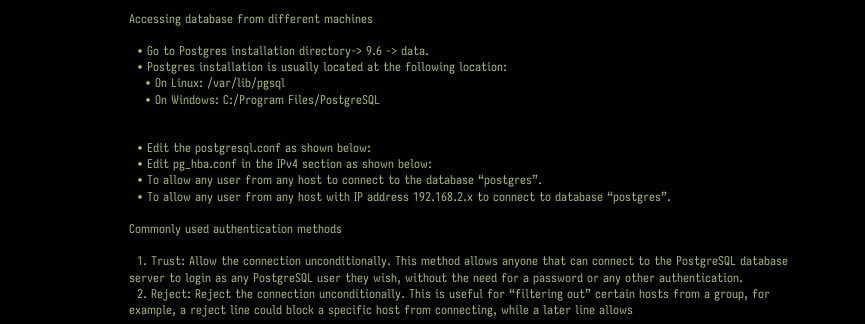Accessing database from different machines

  • Go to Postgres installation directory-> 9.6 -> data.
  • Postgres installation is usually located at the following location:
    • On Linux: /var/lib/pgsql
    • On Windows: C:/Program Files/PostgreSQL


  • Edit the postgresql.conf as shown below:
  • Edit pg_hba.conf in the IPv4 section as shown below:
  • To allow any user from any host to connect to the database “postgres”.
  • To allow any user from any host with IP address 192.168.2.x to connect to database “postgres”.

Commonly used authentication methods

  1. Trust: Allow the connection unconditionally. This method allows anyone that can connect to the PostgreSQL database server to login as any PostgreSQL user they wish, without the need for a password or any other authentication.
  2. Reject: Reject the connection unconditionally. This is useful for “filtering out” certain hosts from a group, for example, a reject line could block a specific host from connecting, while a later line allows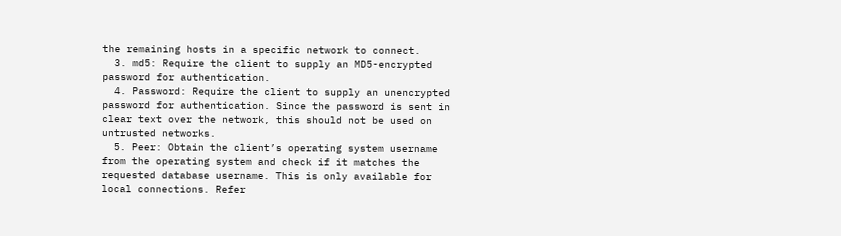the remaining hosts in a specific network to connect.
  3. md5: Require the client to supply an MD5-encrypted password for authentication.
  4. Password: Require the client to supply an unencrypted password for authentication. Since the password is sent in clear text over the network, this should not be used on untrusted networks.
  5. Peer: Obtain the client’s operating system username from the operating system and check if it matches the requested database username. This is only available for local connections. Refer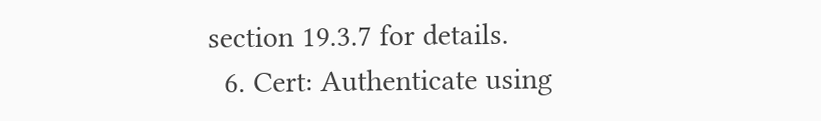section 19.3.7 for details.
  6. Cert: Authenticate using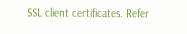SSL client certificates. Refer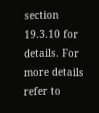section 19.3.10 for details. For more details refer to